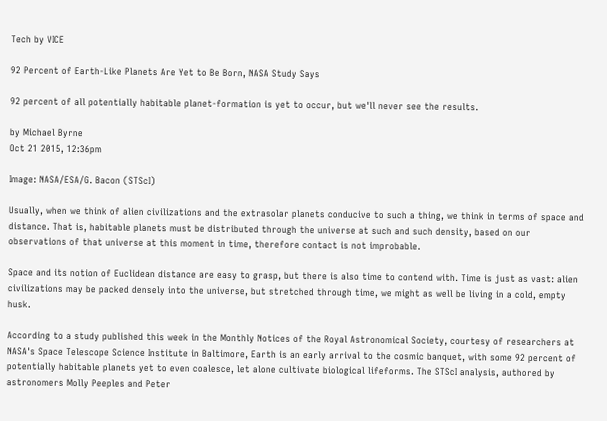Tech by VICE

92 Percent of Earth-Like Planets Are Yet to Be Born, NASA Study Says

92 percent of all potentially habitable planet-formation is yet to occur, but we'll never see the results.

by Michael Byrne
Oct 21 2015, 12:36pm

Image: NASA/ESA/G. Bacon (STScI)

Usually, when we think of alien civilizations and the extrasolar planets conducive to such a thing, we think in terms of space and distance. That is, habitable planets must be distributed through the universe at such and such density, based on our observations of that universe at this moment in time, therefore contact is not improbable.

Space and its notion of Euclidean distance are easy to grasp, but there is also time to contend with. Time is just as vast: alien civilizations may be packed densely into the universe, but stretched through time, we might as well be living in a cold, empty husk.

According to a study published this week in the Monthly Notices of the Royal Astronomical Society, courtesy of researchers at NASA's Space Telescope Science Institute in Baltimore, Earth is an early arrival to the cosmic banquet, with some 92 percent of potentially habitable planets yet to even coalesce, let alone cultivate biological lifeforms. The STScI analysis, authored by astronomers Molly Peeples and Peter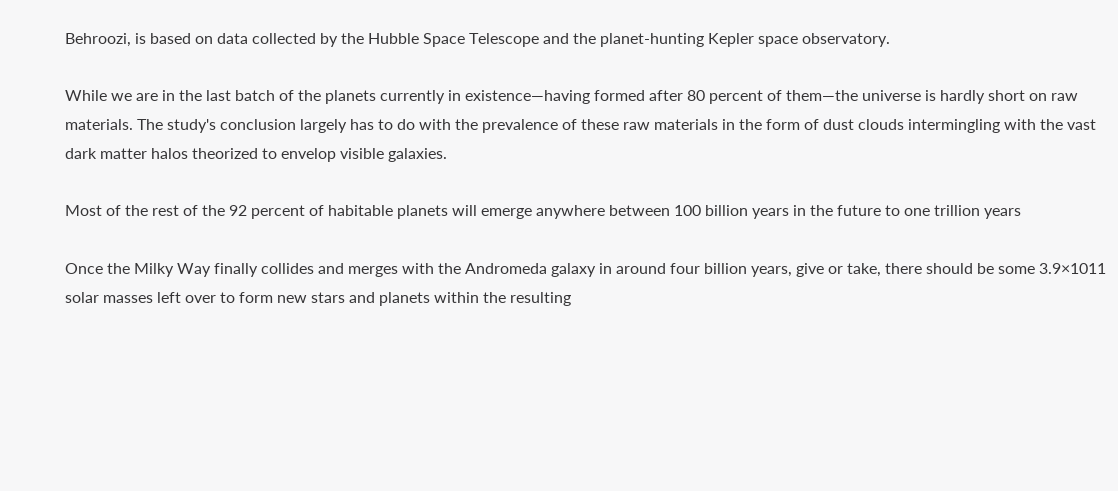Behroozi, is based on data collected by the Hubble Space Telescope and the planet-hunting Kepler space observatory.

While we are in the last batch of the planets currently in existence—having formed after 80 percent of them—the universe is hardly short on raw materials. The study's conclusion largely has to do with the prevalence of these raw materials in the form of dust clouds intermingling with the vast dark matter halos theorized to envelop visible galaxies.

Most of the rest of the 92 percent of habitable planets will emerge anywhere between 100 billion years in the future to one trillion years

Once the Milky Way finally collides and merges with the Andromeda galaxy in around four billion years, give or take, there should be some 3.9×1011 solar masses left over to form new stars and planets within the resulting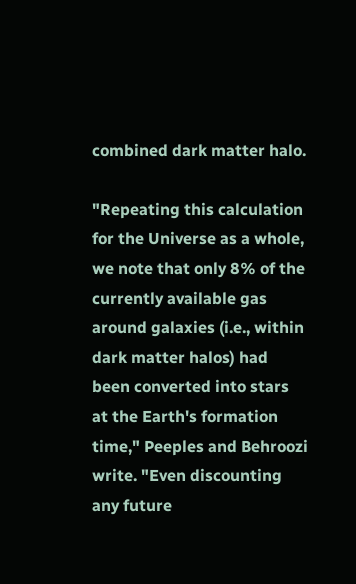combined dark matter halo.

"Repeating this calculation for the Universe as a whole, we note that only 8% of the currently available gas around galaxies (i.e., within dark matter halos) had been converted into stars at the Earth's formation time," Peeples and Behroozi write. "Even discounting any future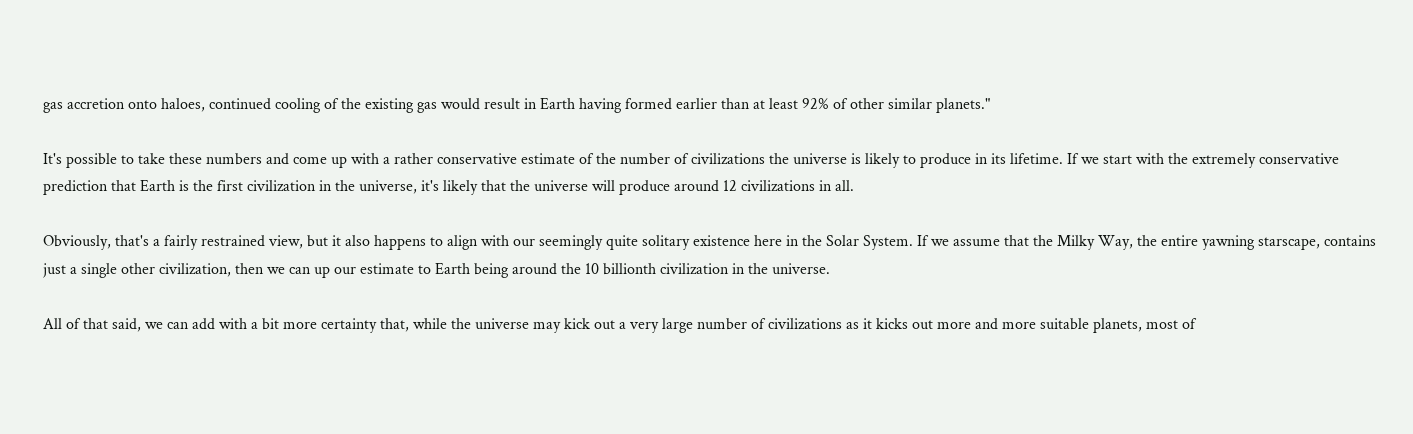gas accretion onto haloes, continued cooling of the existing gas would result in Earth having formed earlier than at least 92% of other similar planets."

It's possible to take these numbers and come up with a rather conservative estimate of the number of civilizations the universe is likely to produce in its lifetime. If we start with the extremely conservative prediction that Earth is the first civilization in the universe, it's likely that the universe will produce around 12 civilizations in all.

Obviously, that's a fairly restrained view, but it also happens to align with our seemingly quite solitary existence here in the Solar System. If we assume that the Milky Way, the entire yawning starscape, contains just a single other civilization, then we can up our estimate to Earth being around the 10 billionth civilization in the universe.

All of that said, we can add with a bit more certainty that, while the universe may kick out a very large number of civilizations as it kicks out more and more suitable planets, most of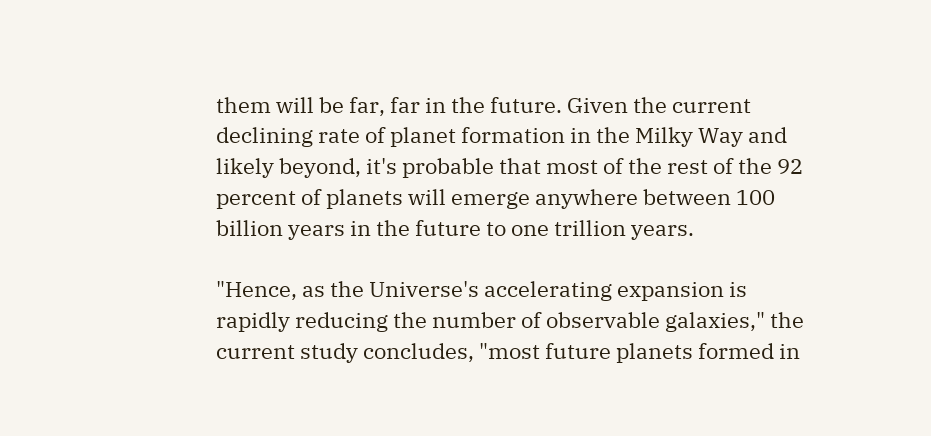them will be far, far in the future. Given the current declining rate of planet formation in the Milky Way and likely beyond, it's probable that most of the rest of the 92 percent of planets will emerge anywhere between 100 billion years in the future to one trillion years.

"Hence, as the Universe's accelerating expansion is rapidly reducing the number of observable galaxies," the current study concludes, "most future planets formed in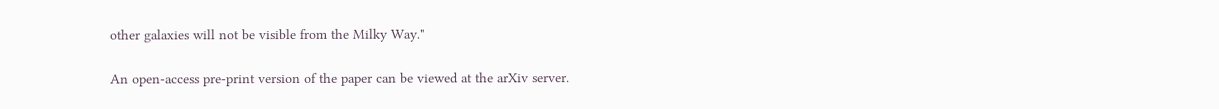other galaxies will not be visible from the Milky Way."

An open-access pre-print version of the paper can be viewed at the arXiv server.